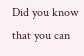Did you know that you can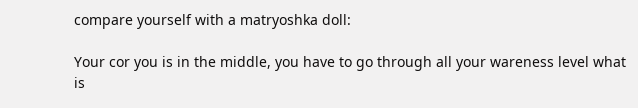compare yourself with a matryoshka doll:

Your cor you is in the middle, you have to go through all your wareness level what is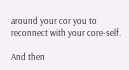around your cor you to reconnect with your core-self.

And then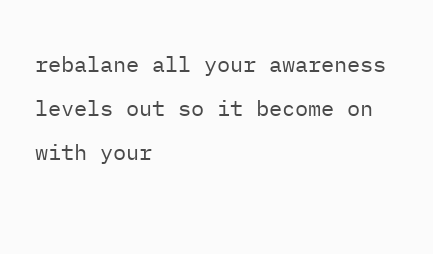rebalane all your awareness levels out so it become on with your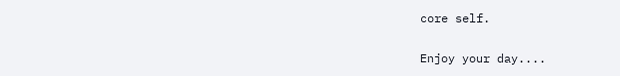core self.

Enjoy your day....